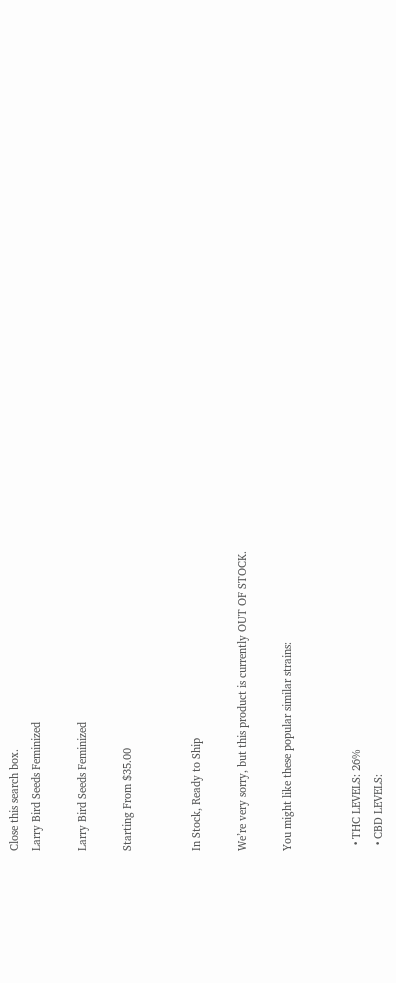Close this search box.
Larry Bird Seeds Feminized

Larry Bird Seeds Feminized

Starting From $35.00


In Stock, Ready to Ship

We’re very sorry, but this product is currently OUT OF STOCK.

You might like these popular similar strains:


  • THC LEVELS: 26%
  • CBD LEVELS: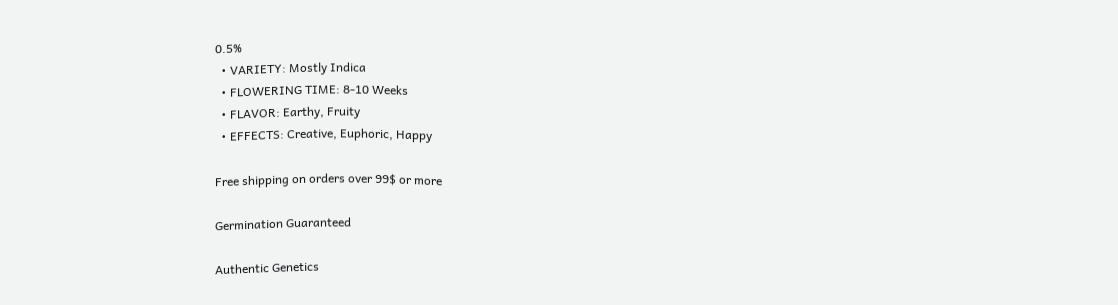0.5%
  • VARIETY: Mostly Indica
  • FLOWERING TIME: 8-10 Weeks
  • FLAVOR: Earthy, Fruity
  • EFFECTS: Creative, Euphoric, Happy

Free shipping on orders over 99$ or more

Germination Guaranteed

Authentic Genetics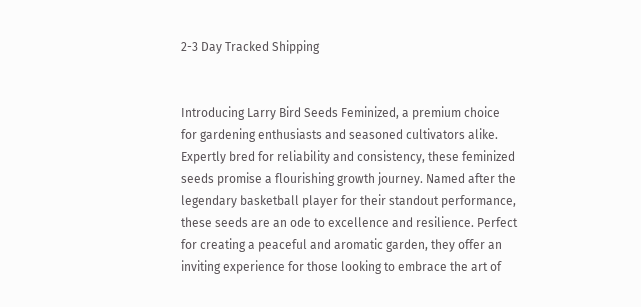2-3 Day Tracked Shipping


Introducing Larry Bird Seeds Feminized, a premium choice for gardening enthusiasts and seasoned cultivators alike. Expertly bred for reliability and consistency, these feminized seeds promise a flourishing growth journey. Named after the legendary basketball player for their standout performance, these seeds are an ode to excellence and resilience. Perfect for creating a peaceful and aromatic garden, they offer an inviting experience for those looking to embrace the art of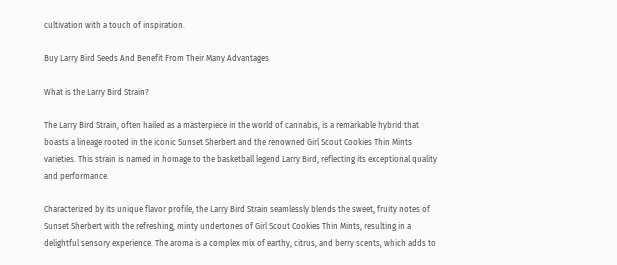cultivation with a touch of inspiration.

Buy Larry Bird Seeds And Benefit From Their Many Advantages

What is the Larry Bird Strain?

The Larry Bird Strain, often hailed as a masterpiece in the world of cannabis, is a remarkable hybrid that boasts a lineage rooted in the iconic Sunset Sherbert and the renowned Girl Scout Cookies Thin Mints varieties. This strain is named in homage to the basketball legend Larry Bird, reflecting its exceptional quality and performance.

Characterized by its unique flavor profile, the Larry Bird Strain seamlessly blends the sweet, fruity notes of Sunset Sherbert with the refreshing, minty undertones of Girl Scout Cookies Thin Mints, resulting in a delightful sensory experience. The aroma is a complex mix of earthy, citrus, and berry scents, which adds to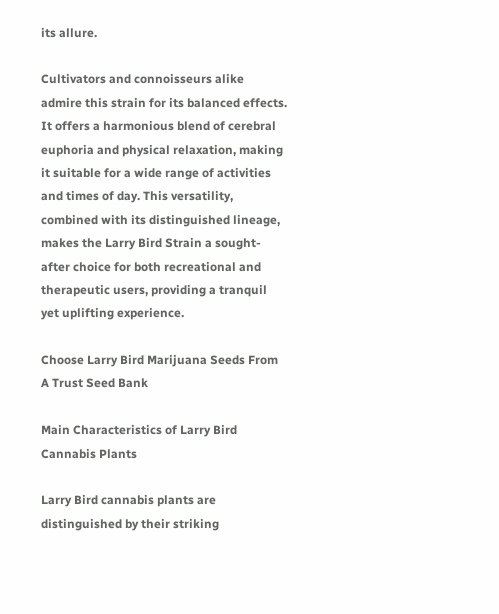its allure.

Cultivators and connoisseurs alike admire this strain for its balanced effects. It offers a harmonious blend of cerebral euphoria and physical relaxation, making it suitable for a wide range of activities and times of day. This versatility, combined with its distinguished lineage, makes the Larry Bird Strain a sought-after choice for both recreational and therapeutic users, providing a tranquil yet uplifting experience.

Choose Larry Bird Marijuana Seeds From A Trust Seed Bank

Main Characteristics of Larry Bird Cannabis Plants

Larry Bird cannabis plants are distinguished by their striking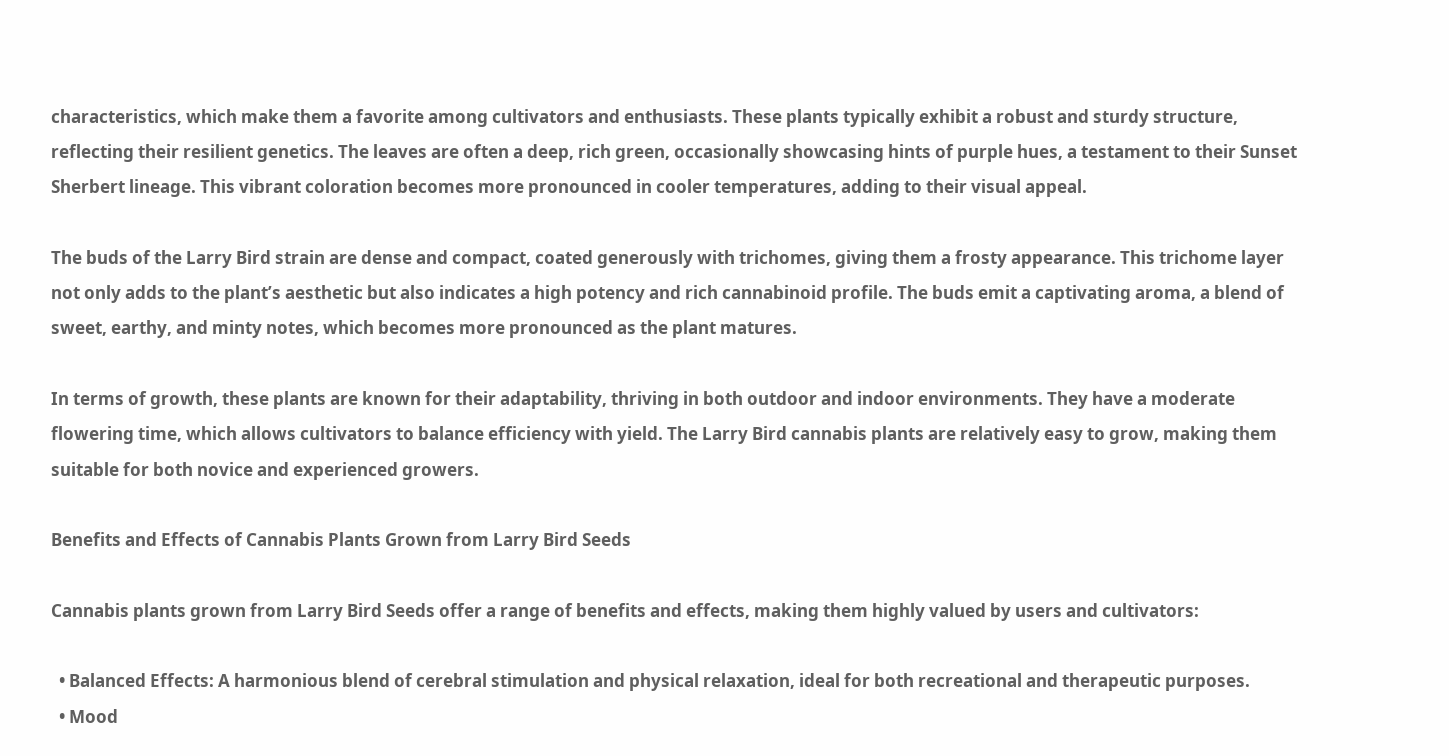characteristics, which make them a favorite among cultivators and enthusiasts. These plants typically exhibit a robust and sturdy structure, reflecting their resilient genetics. The leaves are often a deep, rich green, occasionally showcasing hints of purple hues, a testament to their Sunset Sherbert lineage. This vibrant coloration becomes more pronounced in cooler temperatures, adding to their visual appeal.

The buds of the Larry Bird strain are dense and compact, coated generously with trichomes, giving them a frosty appearance. This trichome layer not only adds to the plant’s aesthetic but also indicates a high potency and rich cannabinoid profile. The buds emit a captivating aroma, a blend of sweet, earthy, and minty notes, which becomes more pronounced as the plant matures.

In terms of growth, these plants are known for their adaptability, thriving in both outdoor and indoor environments. They have a moderate flowering time, which allows cultivators to balance efficiency with yield. The Larry Bird cannabis plants are relatively easy to grow, making them suitable for both novice and experienced growers.

Benefits and Effects of Cannabis Plants Grown from Larry Bird Seeds

Cannabis plants grown from Larry Bird Seeds offer a range of benefits and effects, making them highly valued by users and cultivators:

  • Balanced Effects: A harmonious blend of cerebral stimulation and physical relaxation, ideal for both recreational and therapeutic purposes.
  • Mood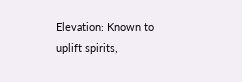Elevation: Known to uplift spirits,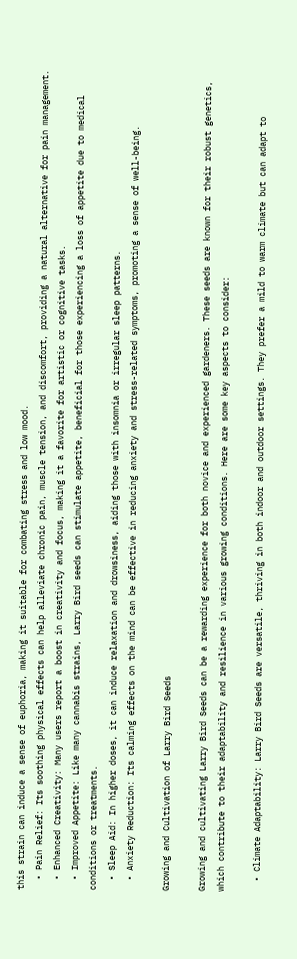this strain can induce a sense of euphoria, making it suitable for combating stress and low mood.
  • Pain Relief: Its soothing physical effects can help alleviate chronic pain, muscle tension, and discomfort, providing a natural alternative for pain management.
  • Enhanced Creativity: Many users report a boost in creativity and focus, making it a favorite for artistic or cognitive tasks.
  • Improved Appetite: Like many cannabis strains, Larry Bird seeds can stimulate appetite, beneficial for those experiencing a loss of appetite due to medical conditions or treatments.
  • Sleep Aid: In higher doses, it can induce relaxation and drowsiness, aiding those with insomnia or irregular sleep patterns.
  • Anxiety Reduction: Its calming effects on the mind can be effective in reducing anxiety and stress-related symptoms, promoting a sense of well-being.

Growing and Cultivation of Larry Bird Seeds

Growing and cultivating Larry Bird Seeds can be a rewarding experience for both novice and experienced gardeners. These seeds are known for their robust genetics, which contribute to their adaptability and resilience in various growing conditions. Here are some key aspects to consider:

  • Climate Adaptability: Larry Bird Seeds are versatile, thriving in both indoor and outdoor settings. They prefer a mild to warm climate but can adapt to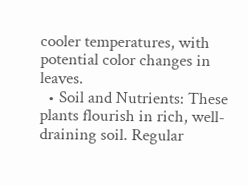cooler temperatures, with potential color changes in leaves.
  • Soil and Nutrients: These plants flourish in rich, well-draining soil. Regular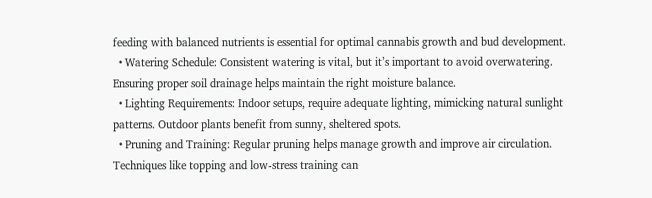feeding with balanced nutrients is essential for optimal cannabis growth and bud development.
  • Watering Schedule: Consistent watering is vital, but it’s important to avoid overwatering. Ensuring proper soil drainage helps maintain the right moisture balance.
  • Lighting Requirements: Indoor setups, require adequate lighting, mimicking natural sunlight patterns. Outdoor plants benefit from sunny, sheltered spots.
  • Pruning and Training: Regular pruning helps manage growth and improve air circulation. Techniques like topping and low-stress training can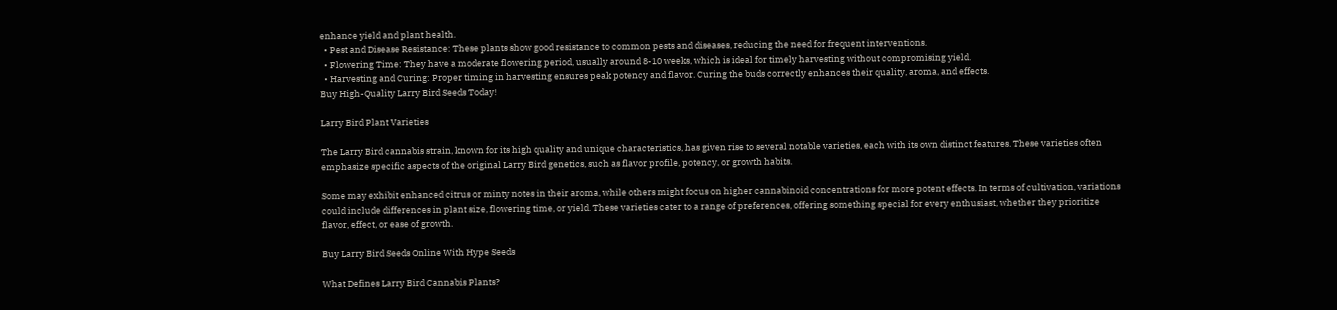enhance yield and plant health.
  • Pest and Disease Resistance: These plants show good resistance to common pests and diseases, reducing the need for frequent interventions.
  • Flowering Time: They have a moderate flowering period, usually around 8-10 weeks, which is ideal for timely harvesting without compromising yield.
  • Harvesting and Curing: Proper timing in harvesting ensures peak potency and flavor. Curing the buds correctly enhances their quality, aroma, and effects.
Buy High-Quality Larry Bird Seeds Today!

Larry Bird Plant Varieties

The Larry Bird cannabis strain, known for its high quality and unique characteristics, has given rise to several notable varieties, each with its own distinct features. These varieties often emphasize specific aspects of the original Larry Bird genetics, such as flavor profile, potency, or growth habits.

Some may exhibit enhanced citrus or minty notes in their aroma, while others might focus on higher cannabinoid concentrations for more potent effects. In terms of cultivation, variations could include differences in plant size, flowering time, or yield. These varieties cater to a range of preferences, offering something special for every enthusiast, whether they prioritize flavor, effect, or ease of growth.

Buy Larry Bird Seeds Online With Hype Seeds

What Defines Larry Bird Cannabis Plants?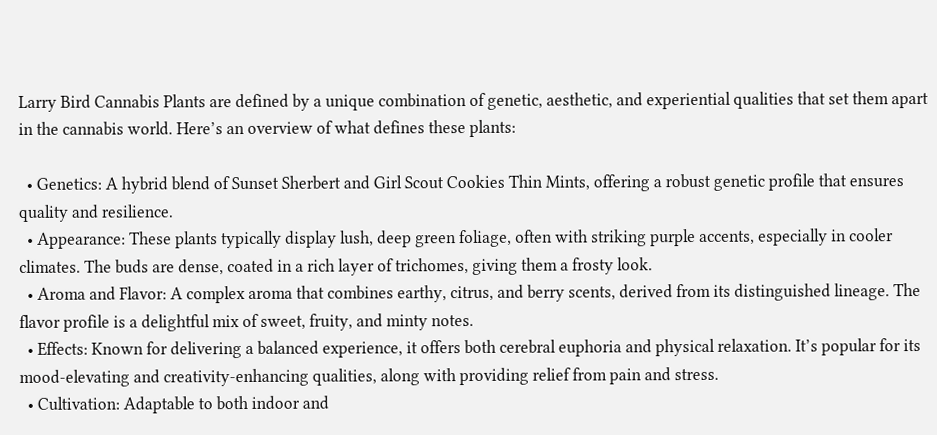Larry Bird Cannabis Plants are defined by a unique combination of genetic, aesthetic, and experiential qualities that set them apart in the cannabis world. Here’s an overview of what defines these plants:

  • Genetics: A hybrid blend of Sunset Sherbert and Girl Scout Cookies Thin Mints, offering a robust genetic profile that ensures quality and resilience.
  • Appearance: These plants typically display lush, deep green foliage, often with striking purple accents, especially in cooler climates. The buds are dense, coated in a rich layer of trichomes, giving them a frosty look.
  • Aroma and Flavor: A complex aroma that combines earthy, citrus, and berry scents, derived from its distinguished lineage. The flavor profile is a delightful mix of sweet, fruity, and minty notes.
  • Effects: Known for delivering a balanced experience, it offers both cerebral euphoria and physical relaxation. It’s popular for its mood-elevating and creativity-enhancing qualities, along with providing relief from pain and stress.
  • Cultivation: Adaptable to both indoor and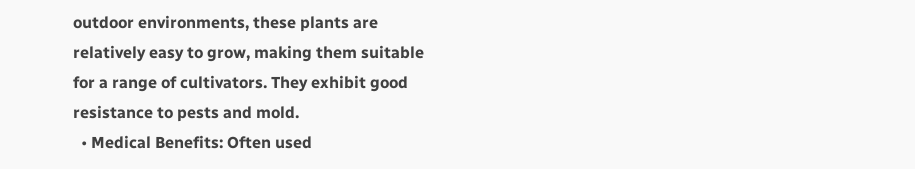outdoor environments, these plants are relatively easy to grow, making them suitable for a range of cultivators. They exhibit good resistance to pests and mold.
  • Medical Benefits: Often used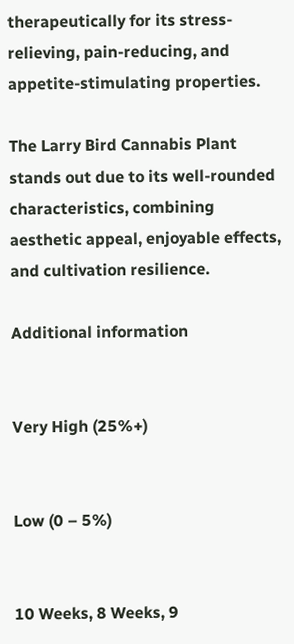therapeutically for its stress-relieving, pain-reducing, and appetite-stimulating properties.

The Larry Bird Cannabis Plant stands out due to its well-rounded characteristics, combining aesthetic appeal, enjoyable effects, and cultivation resilience.

Additional information


Very High (25%+)


Low (0 – 5%)


10 Weeks, 8 Weeks, 9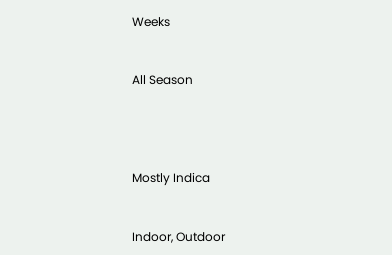Weeks


All Season




Mostly Indica


Indoor, Outdoor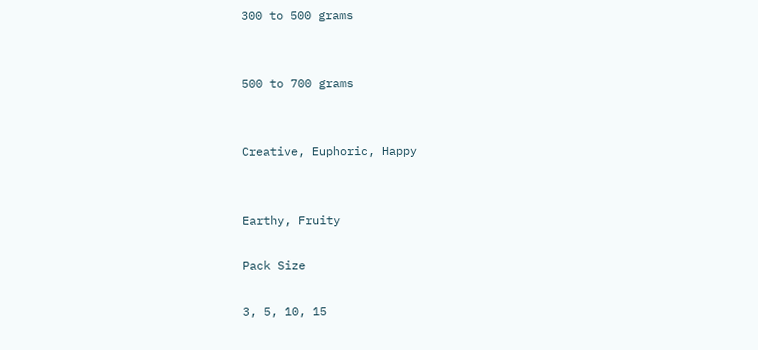300 to 500 grams


500 to 700 grams


Creative, Euphoric, Happy


Earthy, Fruity

Pack Size

3, 5, 10, 15